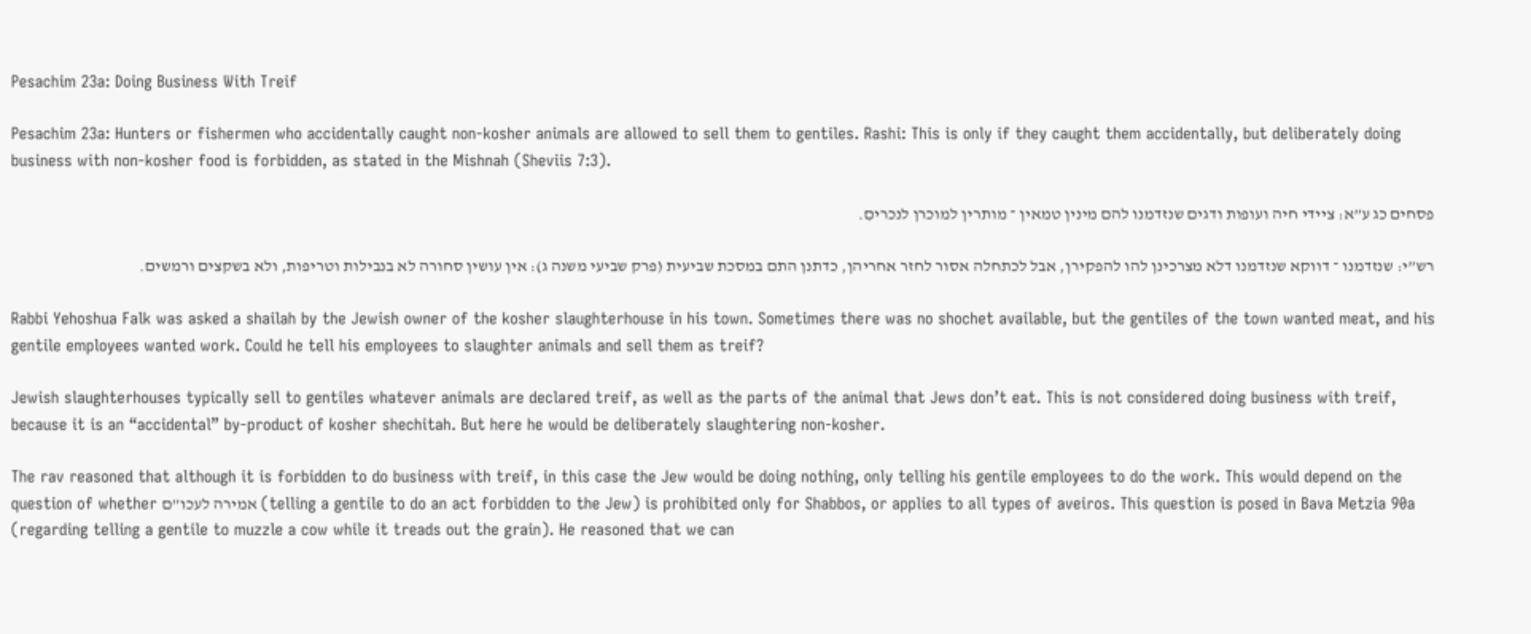Pesachim 23a: Doing Business With Treif

Pesachim 23a: Hunters or fishermen who accidentally caught non-kosher animals are allowed to sell them to gentiles. Rashi: This is only if they caught them accidentally, but deliberately doing business with non-kosher food is forbidden, as stated in the Mishnah (Sheviis 7:3).

פסחים כג ע”א: ציידי חיה ועופות ודגים שנזדמנו להם מינין טמאין ־ מותרין למוכרן לנכריםִ.

רש”י: שנזדמנו ־ דווקא שנזדמנו דלא מצרכינן להו להפקירן, אבל לכתחלה אסור לחזר אחריהן, כדתנן התם במסכת שביעית (פרק שביעי משנה ג): אין עושין סחורה לא בנבילות וטריפות, ולא בשקצים ורמשים.

Rabbi Yehoshua Falk was asked a shailah by the Jewish owner of the kosher slaughterhouse in his town. Sometimes there was no shochet available, but the gentiles of the town wanted meat, and his gentile employees wanted work. Could he tell his employees to slaughter animals and sell them as treif?

Jewish slaughterhouses typically sell to gentiles whatever animals are declared treif, as well as the parts of the animal that Jews don’t eat. This is not considered doing business with treif, because it is an “accidental” by-product of kosher shechitah. But here he would be deliberately slaughtering non-kosher.

The rav reasoned that although it is forbidden to do business with treif, in this case the Jew would be doing nothing, only telling his gentile employees to do the work. This would depend on the question of whether אמירה לעכו”ם (telling a gentile to do an act forbidden to the Jew) is prohibited only for Shabbos, or applies to all types of aveiros. This question is posed in Bava Metzia 90a (regarding telling a gentile to muzzle a cow while it treads out the grain). He reasoned that we can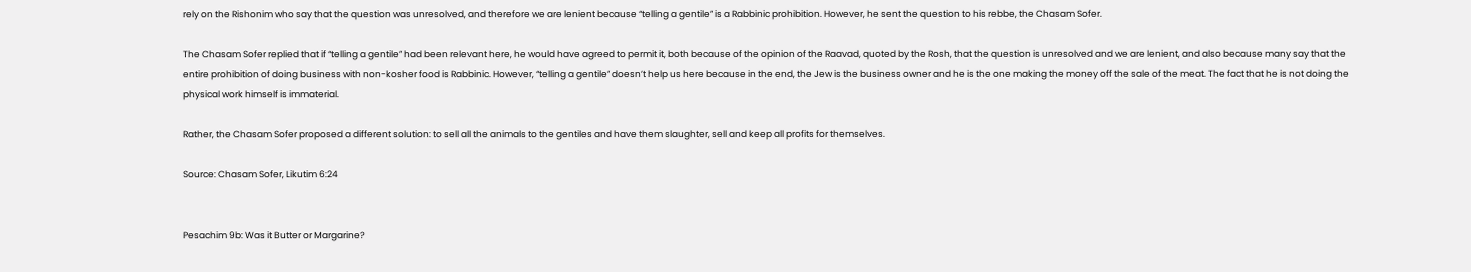rely on the Rishonim who say that the question was unresolved, and therefore we are lenient because “telling a gentile” is a Rabbinic prohibition. However, he sent the question to his rebbe, the Chasam Sofer.

The Chasam Sofer replied that if “telling a gentile” had been relevant here, he would have agreed to permit it, both because of the opinion of the Raavad, quoted by the Rosh, that the question is unresolved and we are lenient, and also because many say that the entire prohibition of doing business with non-kosher food is Rabbinic. However, “telling a gentile” doesn’t help us here because in the end, the Jew is the business owner and he is the one making the money off the sale of the meat. The fact that he is not doing the physical work himself is immaterial.

Rather, the Chasam Sofer proposed a different solution: to sell all the animals to the gentiles and have them slaughter, sell and keep all profits for themselves.

Source: Chasam Sofer, Likutim 6:24


Pesachim 9b: Was it Butter or Margarine?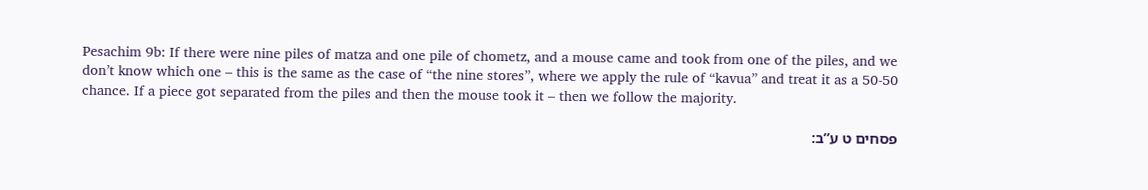Pesachim 9b: If there were nine piles of matza and one pile of chometz, and a mouse came and took from one of the piles, and we don’t know which one – this is the same as the case of “the nine stores”, where we apply the rule of “kavua” and treat it as a 50-50 chance. If a piece got separated from the piles and then the mouse took it – then we follow the majority.

פסחים ט ע”ב: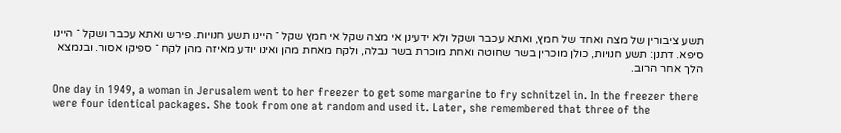תשע ציבורין של מצה ואחד של חמץ, ואתא עכבר ושקל ולא ידעינן אי מצה שקל אי חמץ שקל ־ היינו תשע חנויות. פירש ואתא עכבר ושקל ־ היינו סיפא. דתנן: תשע חנויות, כולן מוכרין בשר שחוטה ואחת מוכרת בשר נבלה, ולקח מאחת מהן ואינו יודע מאיזה מהן לקח ־ ספיקו אסור. ובנמצא הלך אחר הרוב.

One day in 1949, a woman in Jerusalem went to her freezer to get some margarine to fry schnitzel in. In the freezer there were four identical packages. She took from one at random and used it. Later, she remembered that three of the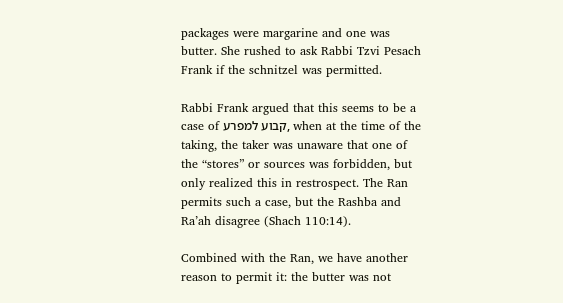packages were margarine and one was butter. She rushed to ask Rabbi Tzvi Pesach Frank if the schnitzel was permitted.

Rabbi Frank argued that this seems to be a case of קבוע למפרע, when at the time of the taking, the taker was unaware that one of the “stores” or sources was forbidden, but only realized this in restrospect. The Ran permits such a case, but the Rashba and Ra’ah disagree (Shach 110:14).

Combined with the Ran, we have another reason to permit it: the butter was not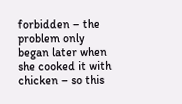forbidden – the problem only began later when she cooked it with chicken – so this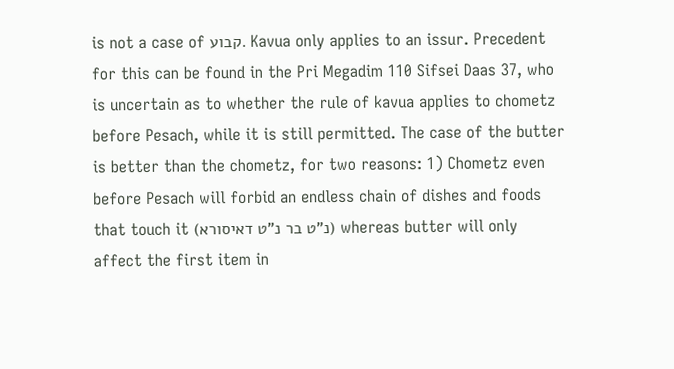is not a case of קבוע. Kavua only applies to an issur. Precedent for this can be found in the Pri Megadim 110 Sifsei Daas 37, who is uncertain as to whether the rule of kavua applies to chometz before Pesach, while it is still permitted. The case of the butter is better than the chometz, for two reasons: 1) Chometz even before Pesach will forbid an endless chain of dishes and foods that touch it (נ”ט בר נ”ט דאיסורא) whereas butter will only affect the first item in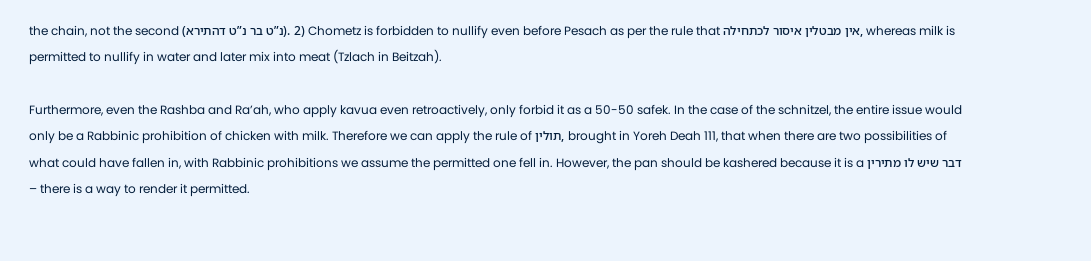the chain, not the second (נ”ט בר נ”ט דהתירא). 2) Chometz is forbidden to nullify even before Pesach as per the rule that אין מבטלין איסור לכתחילה, whereas milk is permitted to nullify in water and later mix into meat (Tzlach in Beitzah).

Furthermore, even the Rashba and Ra’ah, who apply kavua even retroactively, only forbid it as a 50-50 safek. In the case of the schnitzel, the entire issue would only be a Rabbinic prohibition of chicken with milk. Therefore we can apply the rule of תולין, brought in Yoreh Deah 111, that when there are two possibilities of what could have fallen in, with Rabbinic prohibitions we assume the permitted one fell in. However, the pan should be kashered because it is a דבר שיש לו מתירין – there is a way to render it permitted.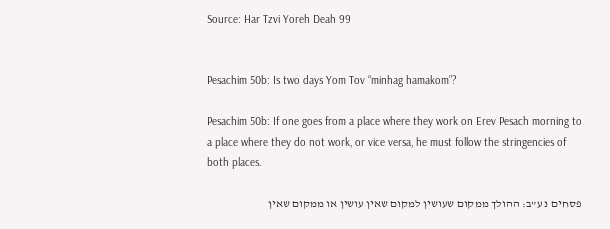Source: Har Tzvi Yoreh Deah 99


Pesachim 50b: Is two days Yom Tov “minhag hamakom”?

Pesachim 50b: If one goes from a place where they work on Erev Pesach morning to a place where they do not work, or vice versa, he must follow the stringencies of both places.

פסחים נ ע”ב: ההולך ממקום שעושין למקום שאין עושין או ממקום שאין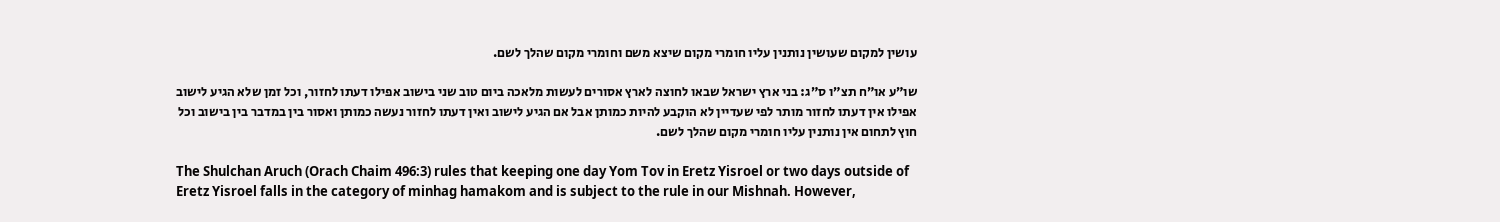עושין למקום שעושין נותנין עליו חומרי מקום שיצא משם וחומרי מקום שהלך לשם.

שו”ע או”ח תצ”ו ס”ג: בני ארץ ישראל שבאו לחוצה לארץ אסורים לעשות מלאכה ביום טוב שני בישוב אפילו דעתו לחזור, וכל זמן שלא הגיע לישוב אפילו אין דעתו לחזור מותר לפי שעדיין לא הוקבע להיות כמותן אבל אם הגיע לישוב ואין דעתו לחזור נעשה כמותן ואסור בין במדבר בין בישוב וכל חוץ לתחום אין נותנין עליו חומרי מקום שהלך לשם.

The Shulchan Aruch (Orach Chaim 496:3) rules that keeping one day Yom Tov in Eretz Yisroel or two days outside of Eretz Yisroel falls in the category of minhag hamakom and is subject to the rule in our Mishnah. However,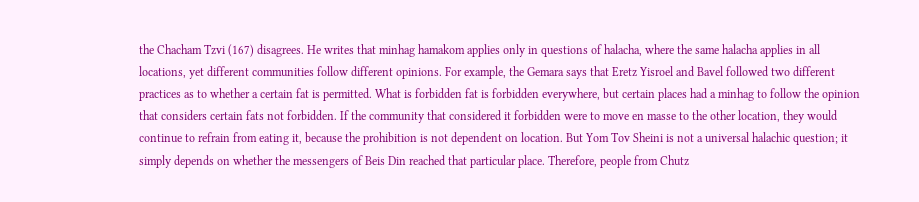the Chacham Tzvi (167) disagrees. He writes that minhag hamakom applies only in questions of halacha, where the same halacha applies in all locations, yet different communities follow different opinions. For example, the Gemara says that Eretz Yisroel and Bavel followed two different practices as to whether a certain fat is permitted. What is forbidden fat is forbidden everywhere, but certain places had a minhag to follow the opinion that considers certain fats not forbidden. If the community that considered it forbidden were to move en masse to the other location, they would continue to refrain from eating it, because the prohibition is not dependent on location. But Yom Tov Sheini is not a universal halachic question; it simply depends on whether the messengers of Beis Din reached that particular place. Therefore, people from Chutz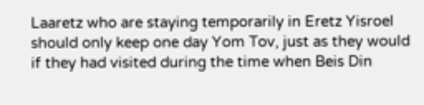Laaretz who are staying temporarily in Eretz Yisroel should only keep one day Yom Tov, just as they would if they had visited during the time when Beis Din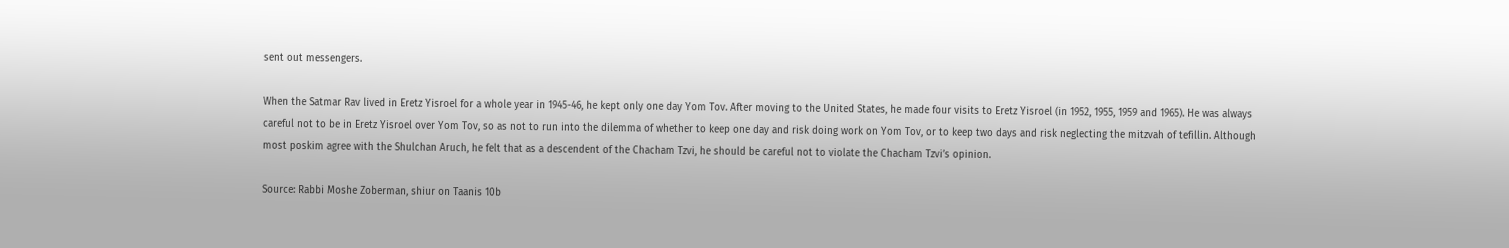sent out messengers.

When the Satmar Rav lived in Eretz Yisroel for a whole year in 1945-46, he kept only one day Yom Tov. After moving to the United States, he made four visits to Eretz Yisroel (in 1952, 1955, 1959 and 1965). He was always careful not to be in Eretz Yisroel over Yom Tov, so as not to run into the dilemma of whether to keep one day and risk doing work on Yom Tov, or to keep two days and risk neglecting the mitzvah of tefillin. Although most poskim agree with the Shulchan Aruch, he felt that as a descendent of the Chacham Tzvi, he should be careful not to violate the Chacham Tzvi’s opinion.

Source: Rabbi Moshe Zoberman, shiur on Taanis 10b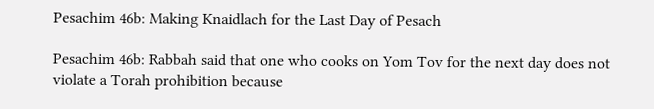Pesachim 46b: Making Knaidlach for the Last Day of Pesach

Pesachim 46b: Rabbah said that one who cooks on Yom Tov for the next day does not violate a Torah prohibition because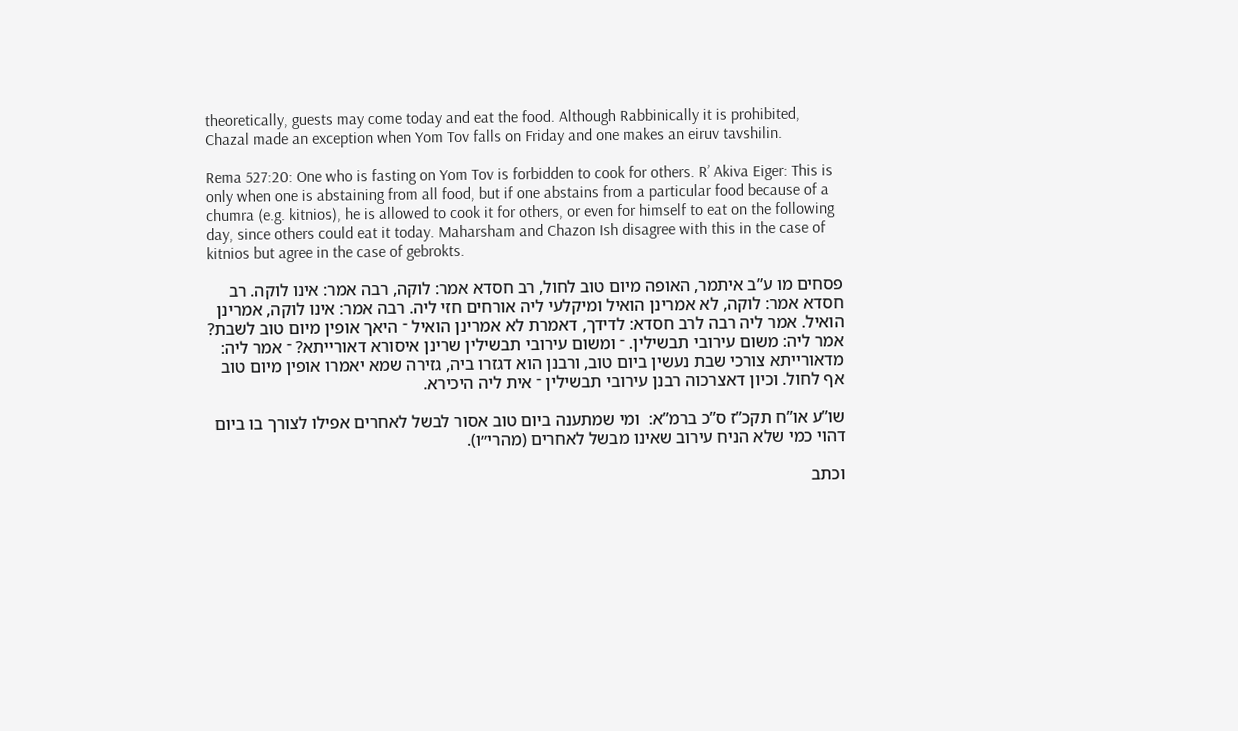theoretically, guests may come today and eat the food. Although Rabbinically it is prohibited, Chazal made an exception when Yom Tov falls on Friday and one makes an eiruv tavshilin.

Rema 527:20: One who is fasting on Yom Tov is forbidden to cook for others. R’ Akiva Eiger: This is only when one is abstaining from all food, but if one abstains from a particular food because of a chumra (e.g. kitnios), he is allowed to cook it for others, or even for himself to eat on the following day, since others could eat it today. Maharsham and Chazon Ish disagree with this in the case of kitnios but agree in the case of gebrokts.

פסחים מו ע”ב איתמר, האופה מיום טוב לחול, רב חסדא אמר: לוקה, רבה אמר: אינו לוקה. רב חסדא אמר: לוקה, לא אמרינן הואיל ומיקלעי ליה אורחים חזי ליה. רבה אמר: אינו לוקה, אמרינן הואיל. אמר ליה רבה לרב חסדא: לדידך, דאמרת לא אמרינן הואיל ־ היאך אופין מיום טוב לשבת? אמר ליה: משום עירובי תבשילין. ־ ומשום עירובי תבשילין שרינן איסורא דאורייתא? ־ אמר ליה: מדאורייתא צורכי שבת נעשין ביום טוב, ורבנן הוא דגזרו ביה, גזירה שמא יאמרו אופין מיום טוב אף לחול. וכיון דאצרכוה רבנן עירובי תבשילין ־ אית ליה היכירא.

שו”ע או”ח תקכ”ז ס”כ ברמ”א:  ומי שמתענה ביום טוב אסור לבשל לאחרים אפילו לצורך בו ביום דהוי כמי שלא הניח עירוב שאינו מבשל לאחרים (מהרי״ו).

וכתב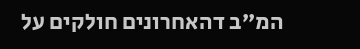המ”ב דהאחרונים חולקים על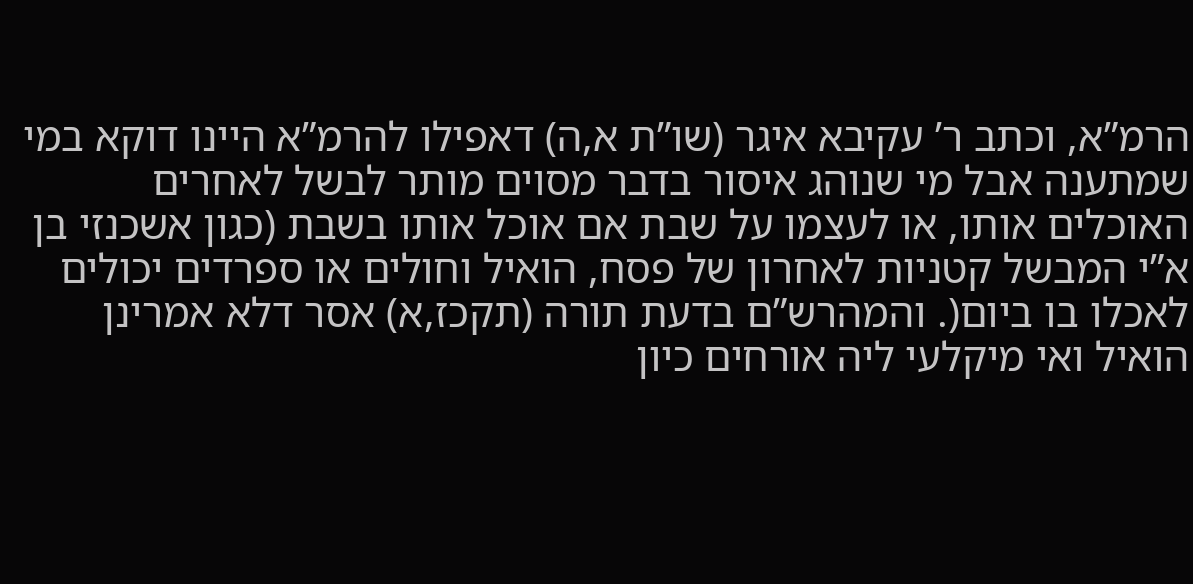הרמ”א, וכתב ר’ עקיבא איגר (שו”ת א,ה) דאפילו להרמ”א היינו דוקא במי שמתענה אבל מי שנוהג איסור בדבר מסוים מותר לבשל לאחרים האוכלים אותו, או לעצמו על שבת אם אוכל אותו בשבת (כגון אשכנזי בן א”י המבשל קטניות לאחרון של פסח, הואיל וחולים או ספרדים יכולים לאכלו בו ביום(. והמהרש”ם בדעת תורה (תקכז,א) אסר דלא אמרינן הואיל ואי מיקלעי ליה אורחים כיון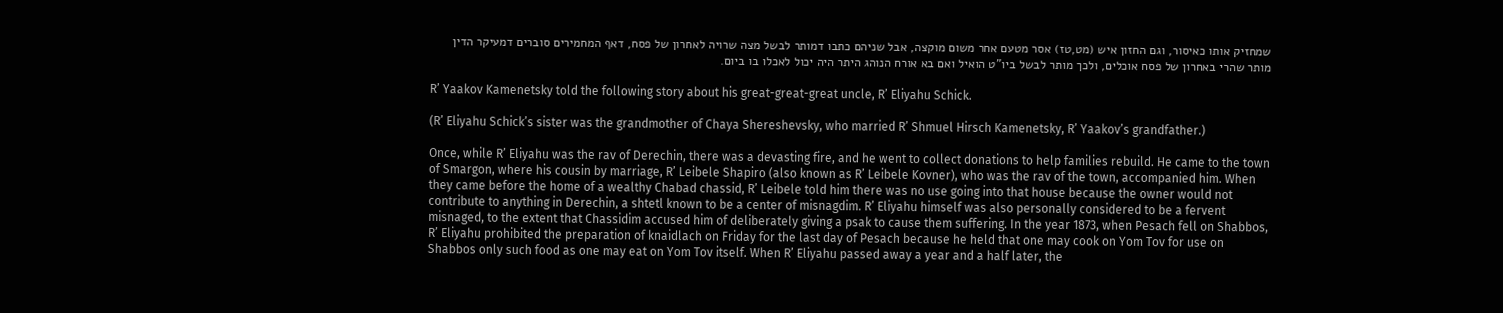שמחזיק אותו כאיסור, וגם החזון איש (מט,טז) אסר מטעם אחר משום מוקצה, אבל שניהם כתבו דמותר לבשל מצה שרויה לאחרון של פסח, דאף המחמירים סוברים דמעיקר הדין מותר שהרי באחרון של פסח אוכלים, ולכך מותר לבשל ביו”ט הואיל ואם בא אורח הנוהג היתר היה יכול לאכלו בו ביום.

R’ Yaakov Kamenetsky told the following story about his great-great-great uncle, R’ Eliyahu Schick.

(R’ Eliyahu Schick’s sister was the grandmother of Chaya Shereshevsky, who married R’ Shmuel Hirsch Kamenetsky, R’ Yaakov’s grandfather.)

Once, while R’ Eliyahu was the rav of Derechin, there was a devasting fire, and he went to collect donations to help families rebuild. He came to the town of Smargon, where his cousin by marriage, R’ Leibele Shapiro (also known as R’ Leibele Kovner), who was the rav of the town, accompanied him. When they came before the home of a wealthy Chabad chassid, R’ Leibele told him there was no use going into that house because the owner would not contribute to anything in Derechin, a shtetl known to be a center of misnagdim. R’ Eliyahu himself was also personally considered to be a fervent misnaged, to the extent that Chassidim accused him of deliberately giving a psak to cause them suffering. In the year 1873, when Pesach fell on Shabbos, R’ Eliyahu prohibited the preparation of knaidlach on Friday for the last day of Pesach because he held that one may cook on Yom Tov for use on Shabbos only such food as one may eat on Yom Tov itself. When R’ Eliyahu passed away a year and a half later, the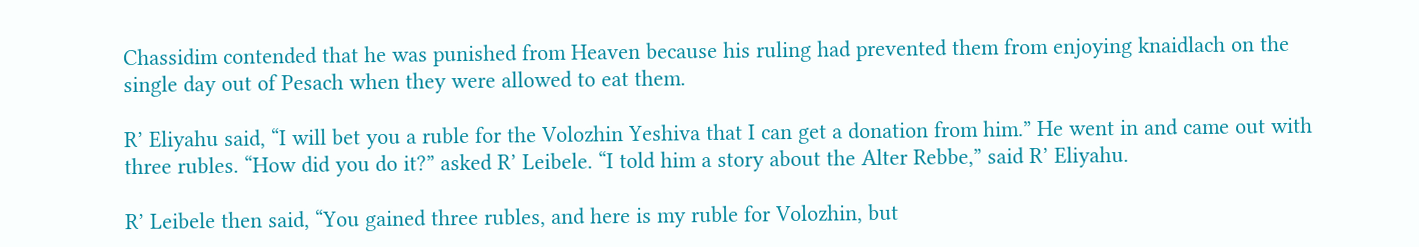Chassidim contended that he was punished from Heaven because his ruling had prevented them from enjoying knaidlach on the single day out of Pesach when they were allowed to eat them.

R’ Eliyahu said, “I will bet you a ruble for the Volozhin Yeshiva that I can get a donation from him.” He went in and came out with three rubles. “How did you do it?” asked R’ Leibele. “I told him a story about the Alter Rebbe,” said R’ Eliyahu.

R’ Leibele then said, “You gained three rubles, and here is my ruble for Volozhin, but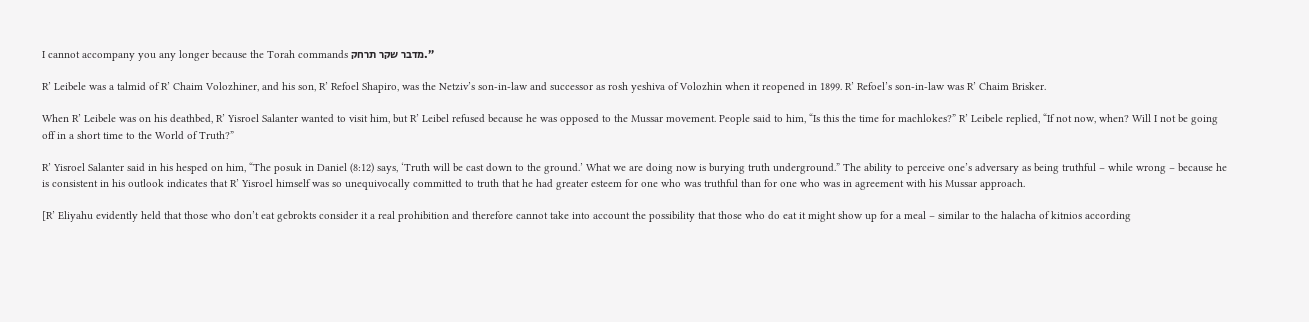I cannot accompany you any longer because the Torah commands מדבר שקר תרחק.”

R’ Leibele was a talmid of R’ Chaim Volozhiner, and his son, R’ Refoel Shapiro, was the Netziv’s son-in-law and successor as rosh yeshiva of Volozhin when it reopened in 1899. R’ Refoel’s son-in-law was R’ Chaim Brisker.

When R’ Leibele was on his deathbed, R’ Yisroel Salanter wanted to visit him, but R’ Leibel refused because he was opposed to the Mussar movement. People said to him, “Is this the time for machlokes?” R’ Leibele replied, “If not now, when? Will I not be going off in a short time to the World of Truth?”

R’ Yisroel Salanter said in his hesped on him, “The posuk in Daniel (8:12) says, ‘Truth will be cast down to the ground.’ What we are doing now is burying truth underground.” The ability to perceive one’s adversary as being truthful – while wrong – because he is consistent in his outlook indicates that R’ Yisroel himself was so unequivocally committed to truth that he had greater esteem for one who was truthful than for one who was in agreement with his Mussar approach.

[R’ Eliyahu evidently held that those who don’t eat gebrokts consider it a real prohibition and therefore cannot take into account the possibility that those who do eat it might show up for a meal – similar to the halacha of kitnios according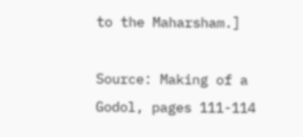to the Maharsham.]

Source: Making of a Godol, pages 111-114